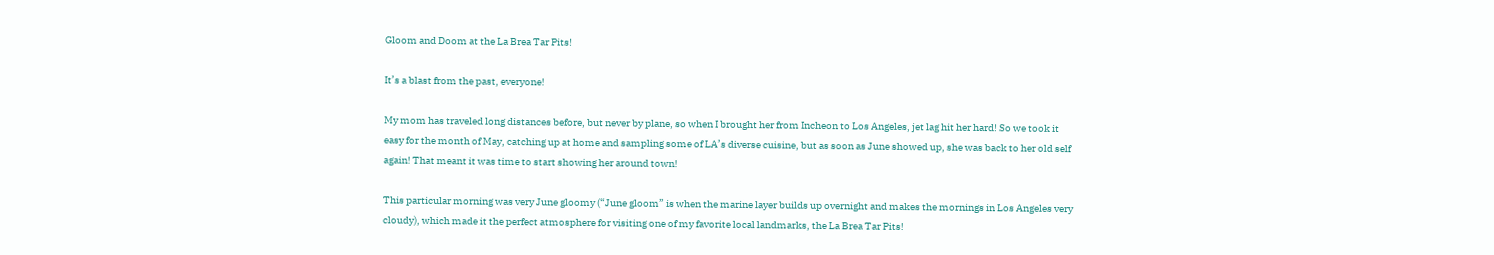Gloom and Doom at the La Brea Tar Pits!

It’s a blast from the past, everyone!

My mom has traveled long distances before, but never by plane, so when I brought her from Incheon to Los Angeles, jet lag hit her hard! So we took it easy for the month of May, catching up at home and sampling some of LA’s diverse cuisine, but as soon as June showed up, she was back to her old self again! That meant it was time to start showing her around town!

This particular morning was very June gloomy (“June gloom” is when the marine layer builds up overnight and makes the mornings in Los Angeles very cloudy), which made it the perfect atmosphere for visiting one of my favorite local landmarks, the La Brea Tar Pits!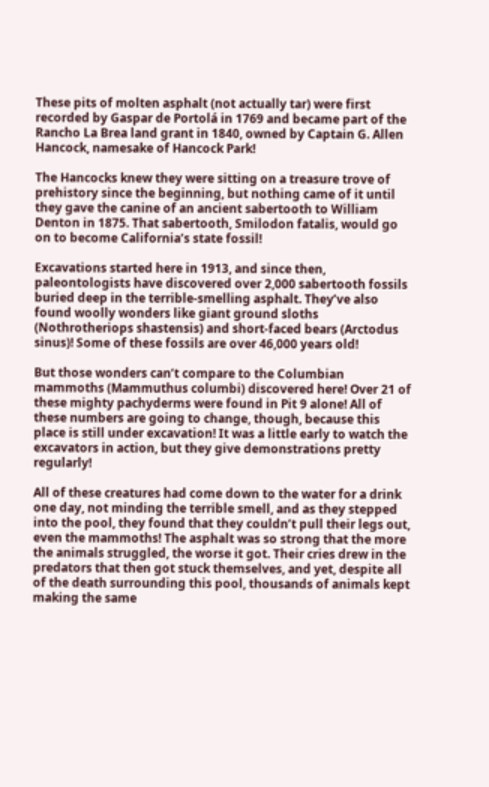These pits of molten asphalt (not actually tar) were first recorded by Gaspar de Portolá in 1769 and became part of the Rancho La Brea land grant in 1840, owned by Captain G. Allen Hancock, namesake of Hancock Park!

The Hancocks knew they were sitting on a treasure trove of prehistory since the beginning, but nothing came of it until they gave the canine of an ancient sabertooth to William Denton in 1875. That sabertooth, Smilodon fatalis, would go on to become California’s state fossil!

Excavations started here in 1913, and since then, paleontologists have discovered over 2,000 sabertooth fossils buried deep in the terrible-smelling asphalt. They’ve also found woolly wonders like giant ground sloths (Nothrotheriops shastensis) and short-faced bears (Arctodus sinus)! Some of these fossils are over 46,000 years old!

But those wonders can’t compare to the Columbian mammoths (Mammuthus columbi) discovered here! Over 21 of these mighty pachyderms were found in Pit 9 alone! All of these numbers are going to change, though, because this place is still under excavation! It was a little early to watch the excavators in action, but they give demonstrations pretty regularly!

All of these creatures had come down to the water for a drink one day, not minding the terrible smell, and as they stepped into the pool, they found that they couldn’t pull their legs out, even the mammoths! The asphalt was so strong that the more the animals struggled, the worse it got. Their cries drew in the predators that then got stuck themselves, and yet, despite all of the death surrounding this pool, thousands of animals kept making the same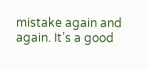mistake again and again. It’s a good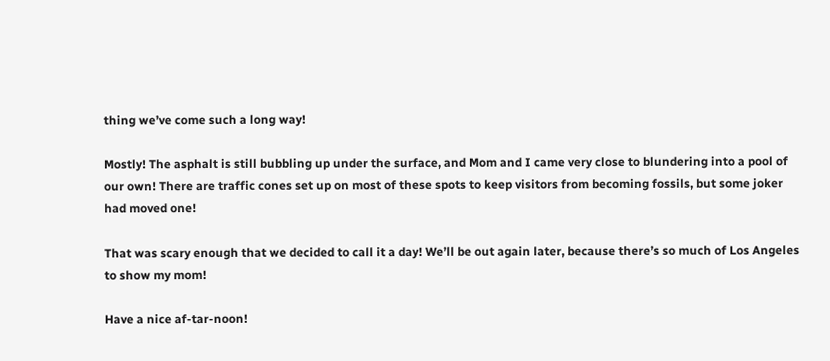thing we’ve come such a long way!

Mostly! The asphalt is still bubbling up under the surface, and Mom and I came very close to blundering into a pool of our own! There are traffic cones set up on most of these spots to keep visitors from becoming fossils, but some joker had moved one!

That was scary enough that we decided to call it a day! We’ll be out again later, because there’s so much of Los Angeles to show my mom!

Have a nice af-tar-noon!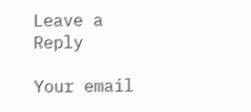Leave a Reply

Your email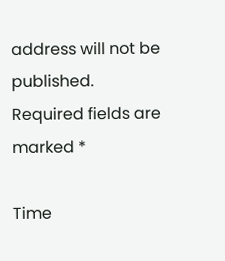address will not be published. Required fields are marked *

Time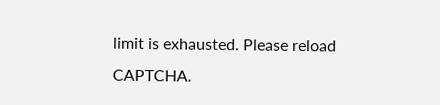limit is exhausted. Please reload CAPTCHA.